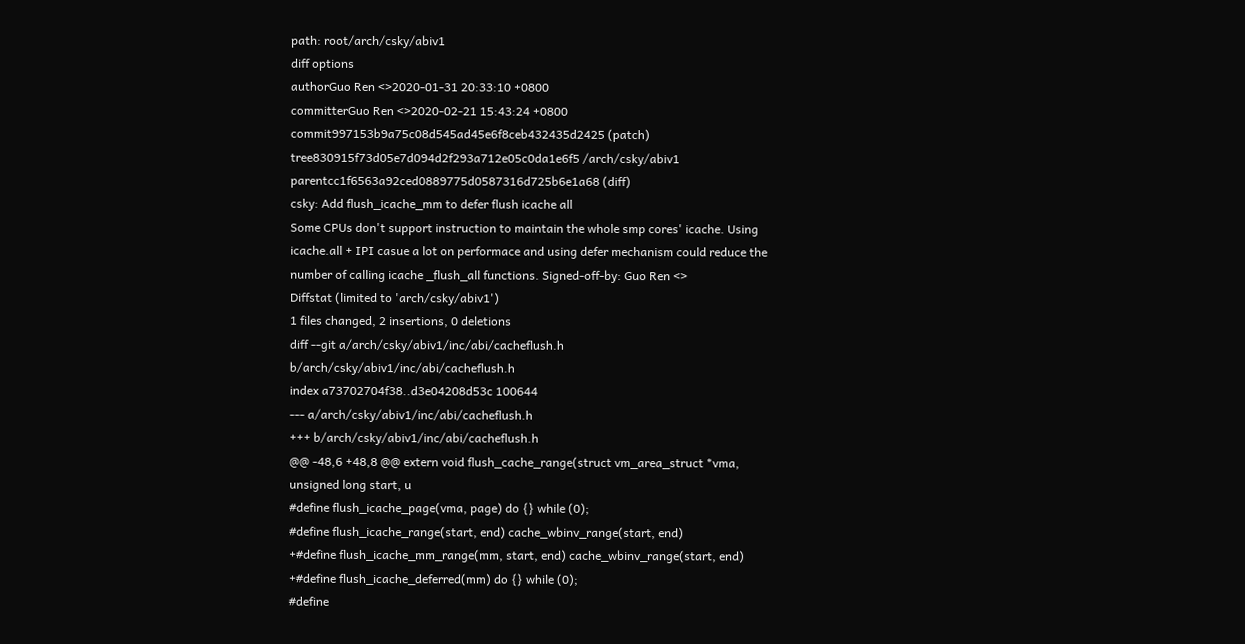path: root/arch/csky/abiv1
diff options
authorGuo Ren <>2020-01-31 20:33:10 +0800
committerGuo Ren <>2020-02-21 15:43:24 +0800
commit997153b9a75c08d545ad45e6f8ceb432435d2425 (patch)
tree830915f73d05e7d094d2f293a712e05c0da1e6f5 /arch/csky/abiv1
parentcc1f6563a92ced0889775d0587316d725b6e1a68 (diff)
csky: Add flush_icache_mm to defer flush icache all
Some CPUs don't support instruction to maintain the whole smp cores' icache. Using icache.all + IPI casue a lot on performace and using defer mechanism could reduce the number of calling icache _flush_all functions. Signed-off-by: Guo Ren <>
Diffstat (limited to 'arch/csky/abiv1')
1 files changed, 2 insertions, 0 deletions
diff --git a/arch/csky/abiv1/inc/abi/cacheflush.h b/arch/csky/abiv1/inc/abi/cacheflush.h
index a73702704f38..d3e04208d53c 100644
--- a/arch/csky/abiv1/inc/abi/cacheflush.h
+++ b/arch/csky/abiv1/inc/abi/cacheflush.h
@@ -48,6 +48,8 @@ extern void flush_cache_range(struct vm_area_struct *vma, unsigned long start, u
#define flush_icache_page(vma, page) do {} while (0);
#define flush_icache_range(start, end) cache_wbinv_range(start, end)
+#define flush_icache_mm_range(mm, start, end) cache_wbinv_range(start, end)
+#define flush_icache_deferred(mm) do {} while (0);
#define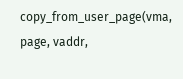copy_from_user_page(vma, page, vaddr,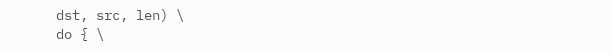dst, src, len) \
do { \